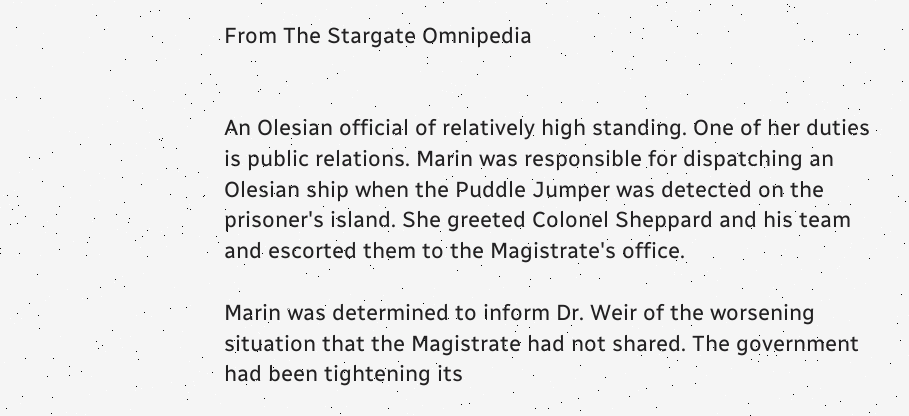From The Stargate Omnipedia


An Olesian official of relatively high standing. One of her duties is public relations. Marin was responsible for dispatching an Olesian ship when the Puddle Jumper was detected on the prisoner's island. She greeted Colonel Sheppard and his team and escorted them to the Magistrate's office.

Marin was determined to inform Dr. Weir of the worsening situation that the Magistrate had not shared. The government had been tightening its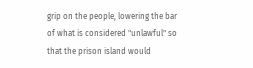grip on the people, lowering the bar of what is considered "unlawful" so that the prison island would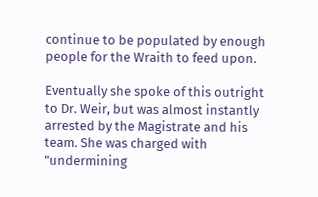continue to be populated by enough people for the Wraith to feed upon.

Eventually she spoke of this outright to Dr. Weir, but was almost instantly arrested by the Magistrate and his team. She was charged with "undermining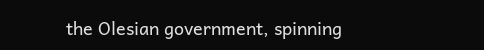the Olesian government, spinning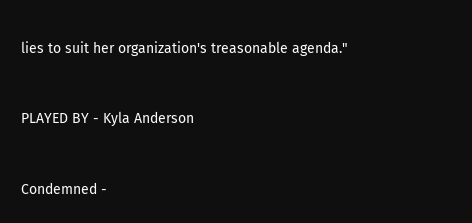lies to suit her organization's treasonable agenda."


PLAYED BY - Kyla Anderson


Condemned -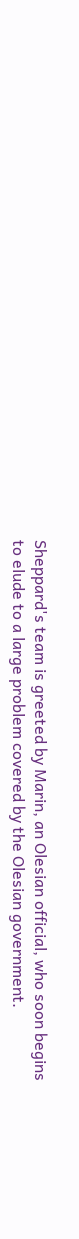Sheppard's team is greeted by Marin, an Olesian official, who soon begins to elude to a large problem covered by the Olesian government.